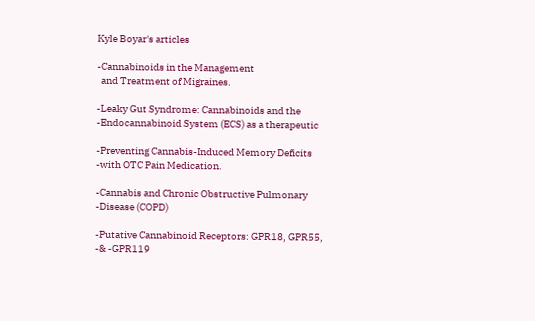Kyle Boyar's articles

-Cannabinoids in the Management
  and Treatment of Migraines.

-Leaky Gut Syndrome: Cannabinoids and the
-Endocannabinoid System (ECS) as a therapeutic

-Preventing Cannabis-Induced Memory Deficits
-with OTC Pain Medication.

-Cannabis and Chronic Obstructive Pulmonary
-Disease (COPD)

-Putative Cannabinoid Receptors: GPR18, GPR55,
-& -GPR119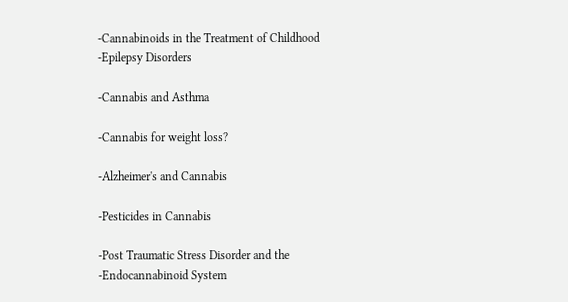-Cannabinoids in the Treatment of Childhood
-Epilepsy Disorders

-Cannabis and Asthma

-Cannabis for weight loss?

-Alzheimer's and Cannabis

-Pesticides in Cannabis

-Post Traumatic Stress Disorder and the
-Endocannabinoid System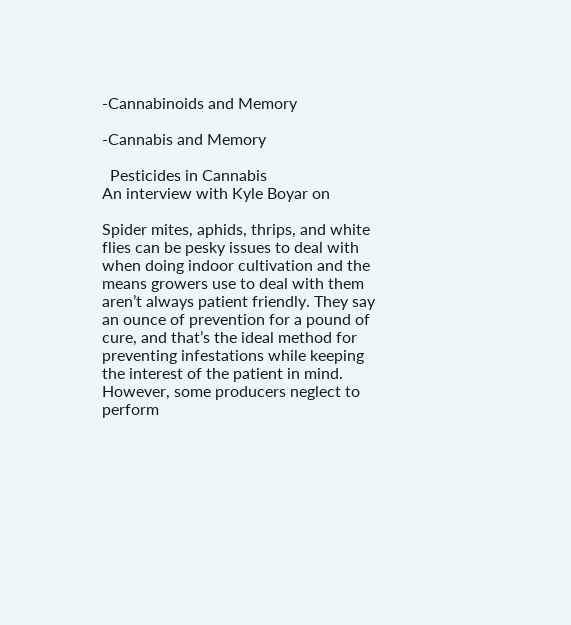-Cannabinoids and Memory

-Cannabis and Memory

  Pesticides in Cannabis
An interview with Kyle Boyar on

Spider mites, aphids, thrips, and white flies can be pesky issues to deal with when doing indoor cultivation and the means growers use to deal with them aren’t always patient friendly. They say an ounce of prevention for a pound of cure, and that’s the ideal method for preventing infestations while keeping the interest of the patient in mind. However, some producers neglect to perform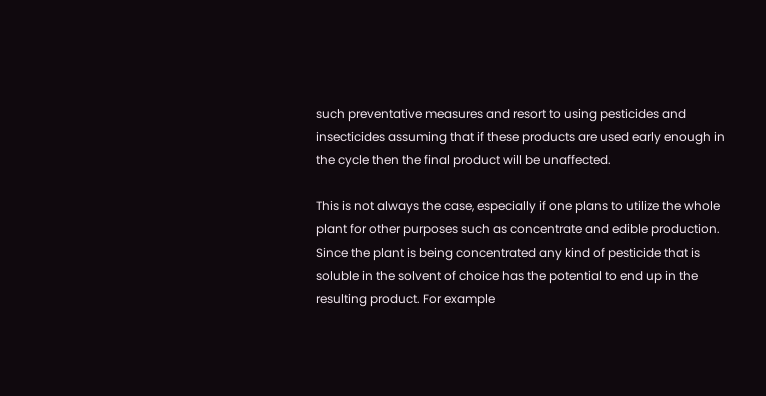such preventative measures and resort to using pesticides and insecticides assuming that if these products are used early enough in the cycle then the final product will be unaffected.

This is not always the case, especially if one plans to utilize the whole plant for other purposes such as concentrate and edible production. Since the plant is being concentrated any kind of pesticide that is soluble in the solvent of choice has the potential to end up in the resulting product. For example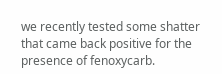we recently tested some shatter that came back positive for the presence of fenoxycarb.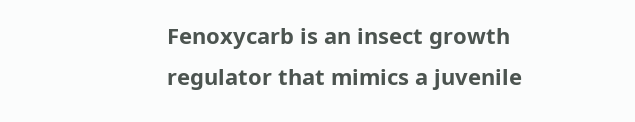Fenoxycarb is an insect growth regulator that mimics a juvenile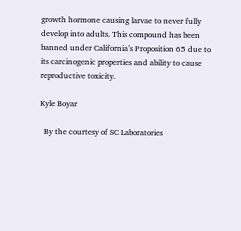growth hormone causing larvae to never fully develop into adults. This compound has been banned under California’s Proposition 65 due to its carcinogenic properties and ability to cause reproductive toxicity.

Kyle Boyar

  By the courtesy of SC Laboratories